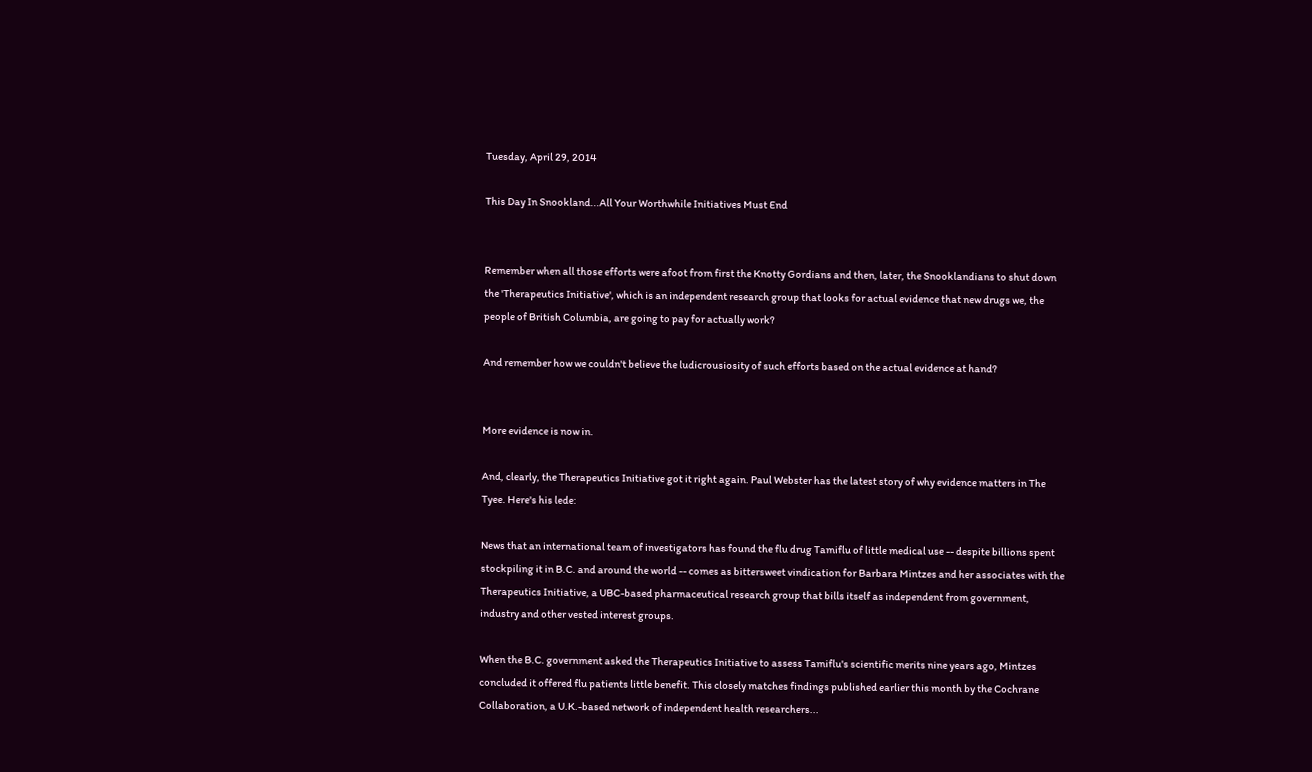Tuesday, April 29, 2014

This Day In Snookland...All Your Worthwhile Initiatives Must End


Remember when all those efforts were afoot from first the Knotty Gordians and then, later, the Snooklandians to shut down the 'Therapeutics Initiative', which is an independent research group that looks for actual evidence that new drugs we, the people of British Columbia, are going to pay for actually work?

And remember how we couldn't believe the ludicrousiosity of such efforts based on the actual evidence at hand?


More evidence is now in.

And, clearly, the Therapeutics Initiative got it right again. Paul Webster has the latest story of why evidence matters in The Tyee. Here's his lede:

News that an international team of investigators has found the flu drug Tamiflu of little medical use -- despite billions spent stockpiling it in B.C. and around the world -- comes as bittersweet vindication for Barbara Mintzes and her associates with the Therapeutics Initiative, a UBC-based pharmaceutical research group that bills itself as independent from government, industry and other vested interest groups.

When the B.C. government asked the Therapeutics Initiative to assess Tamiflu's scientific merits nine years ago, Mintzes concluded it offered flu patients little benefit. This closely matches findings published earlier this month by the Cochrane Collaboration, a U.K.-based network of independent health researchers...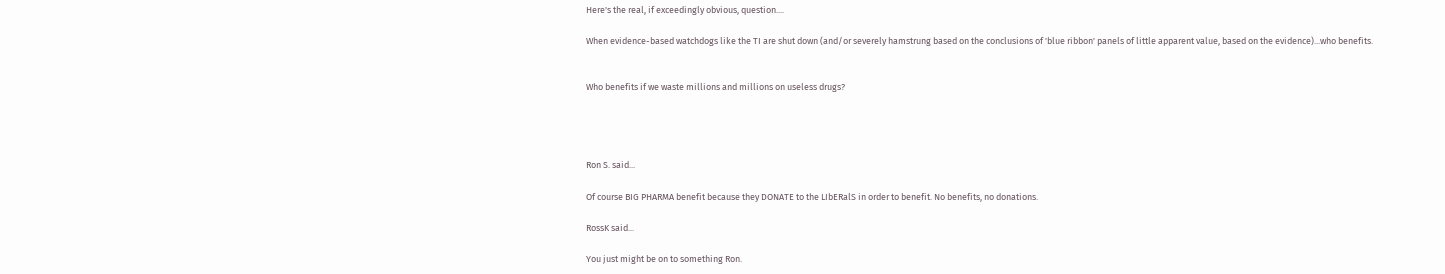Here's the real, if exceedingly obvious, question....

When evidence-based watchdogs like the TI are shut down (and/or severely hamstrung based on the conclusions of 'blue ribbon' panels of little apparent value, based on the evidence)...who benefits.


Who benefits if we waste millions and millions on useless drugs?




Ron S. said...

Of course BIG PHARMA benefit because they DONATE to the LIbERalS in order to benefit. No benefits, no donations.

RossK said...

You just might be on to something Ron.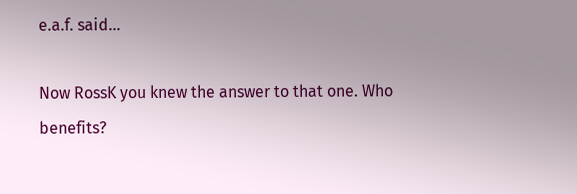e.a.f. said...

Now RossK you knew the answer to that one. Who benefits?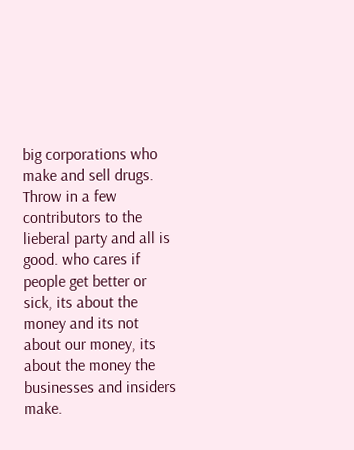big corporations who make and sell drugs. Throw in a few contributors to the lieberal party and all is good. who cares if people get better or sick, its about the money and its not about our money, its about the money the businesses and insiders make.